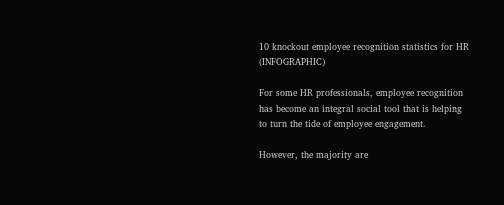10 knockout employee recognition statistics for HR (INFOGRAPHIC)

For some HR professionals, employee recognition has become an integral social tool that is helping to turn the tide of employee engagement.

However, the majority are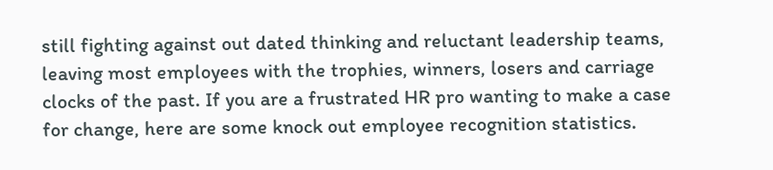still fighting against out dated thinking and reluctant leadership teams, leaving most employees with the trophies, winners, losers and carriage clocks of the past. If you are a frustrated HR pro wanting to make a case for change, here are some knock out employee recognition statistics.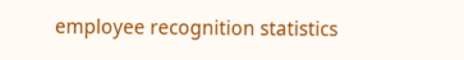employee recognition statistics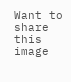Want to share this image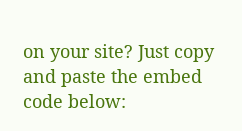on your site? Just copy and paste the embed code below: